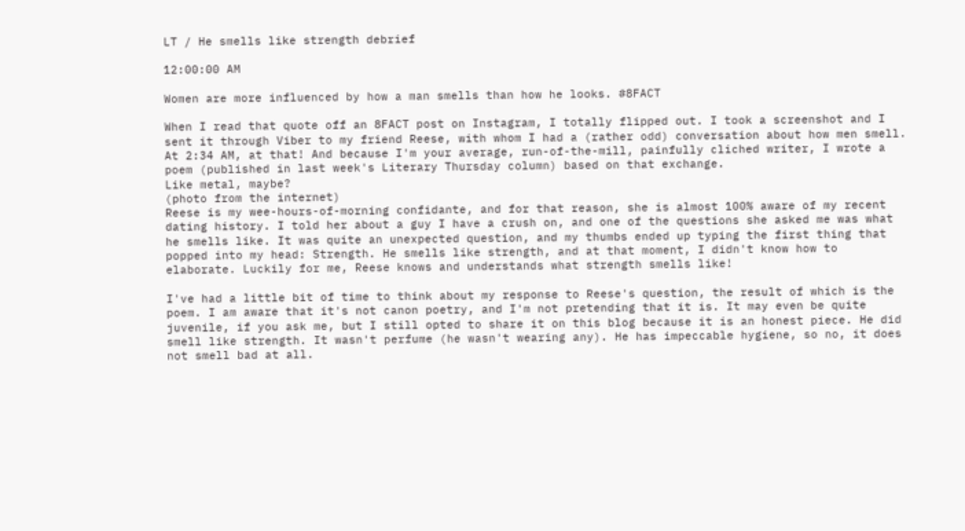LT / He smells like strength debrief

12:00:00 AM

Women are more influenced by how a man smells than how he looks. #8FACT

When I read that quote off an 8FACT post on Instagram, I totally flipped out. I took a screenshot and I sent it through Viber to my friend Reese, with whom I had a (rather odd) conversation about how men smell. At 2:34 AM, at that! And because I'm your average, run-of-the-mill, painfully cliched writer, I wrote a poem (published in last week's Literary Thursday column) based on that exchange.
Like metal, maybe?
(photo from the internet)
Reese is my wee-hours-of-morning confidante, and for that reason, she is almost 100% aware of my recent dating history. I told her about a guy I have a crush on, and one of the questions she asked me was what he smells like. It was quite an unexpected question, and my thumbs ended up typing the first thing that popped into my head: Strength. He smells like strength, and at that moment, I didn't know how to elaborate. Luckily for me, Reese knows and understands what strength smells like!

I've had a little bit of time to think about my response to Reese's question, the result of which is the poem. I am aware that it's not canon poetry, and I'm not pretending that it is. It may even be quite juvenile, if you ask me, but I still opted to share it on this blog because it is an honest piece. He did smell like strength. It wasn't perfume (he wasn't wearing any). He has impeccable hygiene, so no, it does not smell bad at all.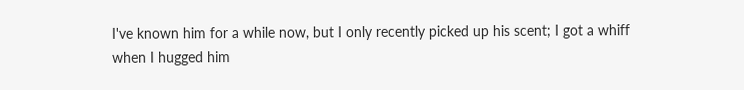I've known him for a while now, but I only recently picked up his scent; I got a whiff when I hugged him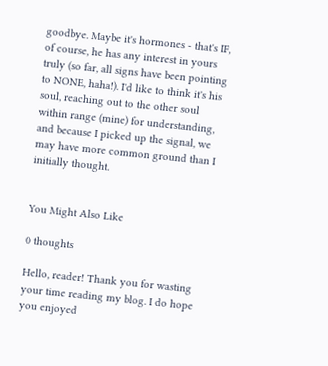goodbye. Maybe it's hormones - that's IF, of course, he has any interest in yours truly (so far, all signs have been pointing to NONE, haha!). I'd like to think it's his soul, reaching out to the other soul within range (mine) for understanding, and because I picked up the signal, we may have more common ground than I initially thought.


You Might Also Like

0 thoughts

Hello, reader! Thank you for wasting your time reading my blog. I do hope you enjoyed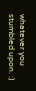whatever you stumbled upon. :)